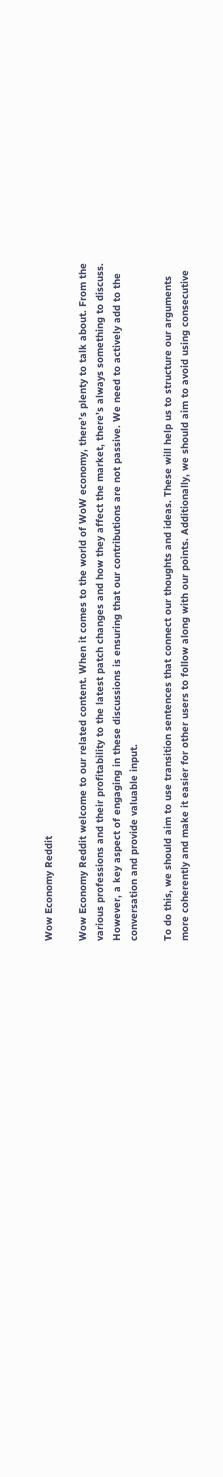Wow Economy Reddit

Wow Economy Reddit welcome to our related content. When it comes to the world of WoW economy, there’s plenty to talk about. From the various professions and their profitability to the latest patch changes and how they affect the market, there’s always something to discuss. However, a key aspect of engaging in these discussions is ensuring that our contributions are not passive. We need to actively add to the conversation and provide valuable input.

To do this, we should aim to use transition sentences that connect our thoughts and ideas. These will help us to structure our arguments more coherently and make it easier for other users to follow along with our points. Additionally, we should aim to avoid using consecutive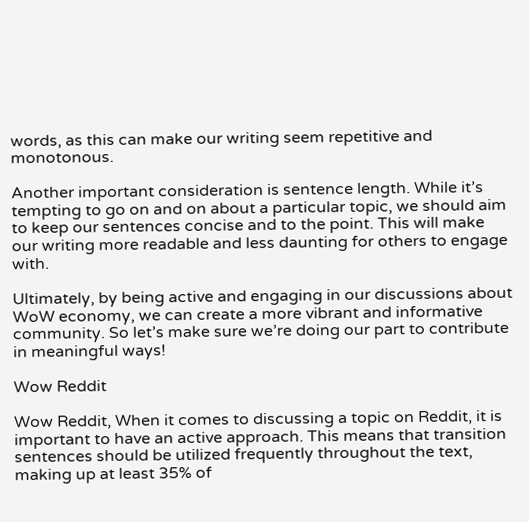words, as this can make our writing seem repetitive and monotonous.

Another important consideration is sentence length. While it’s tempting to go on and on about a particular topic, we should aim to keep our sentences concise and to the point. This will make our writing more readable and less daunting for others to engage with.

Ultimately, by being active and engaging in our discussions about WoW economy, we can create a more vibrant and informative community. So let’s make sure we’re doing our part to contribute in meaningful ways!

Wow Reddit

Wow Reddit, When it comes to discussing a topic on Reddit, it is important to have an active approach. This means that transition sentences should be utilized frequently throughout the text, making up at least 35% of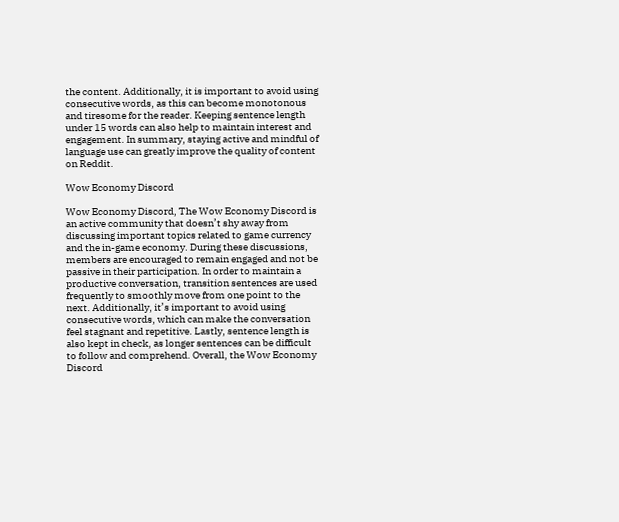the content. Additionally, it is important to avoid using consecutive words, as this can become monotonous and tiresome for the reader. Keeping sentence length under 15 words can also help to maintain interest and engagement. In summary, staying active and mindful of language use can greatly improve the quality of content on Reddit.

Wow Economy Discord

Wow Economy Discord, The Wow Economy Discord is an active community that doesn’t shy away from discussing important topics related to game currency and the in-game economy. During these discussions, members are encouraged to remain engaged and not be passive in their participation. In order to maintain a productive conversation, transition sentences are used frequently to smoothly move from one point to the next. Additionally, it’s important to avoid using consecutive words, which can make the conversation feel stagnant and repetitive. Lastly, sentence length is also kept in check, as longer sentences can be difficult to follow and comprehend. Overall, the Wow Economy Discord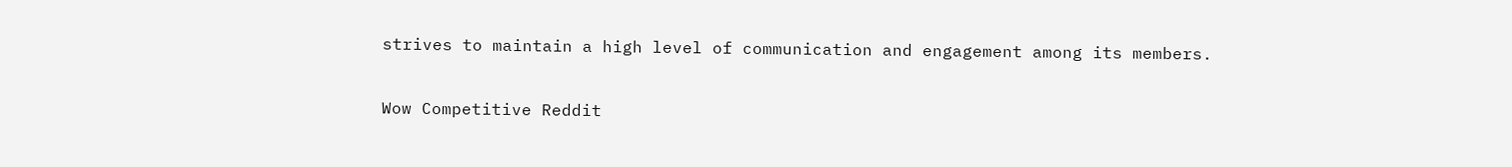strives to maintain a high level of communication and engagement among its members.

Wow Competitive Reddit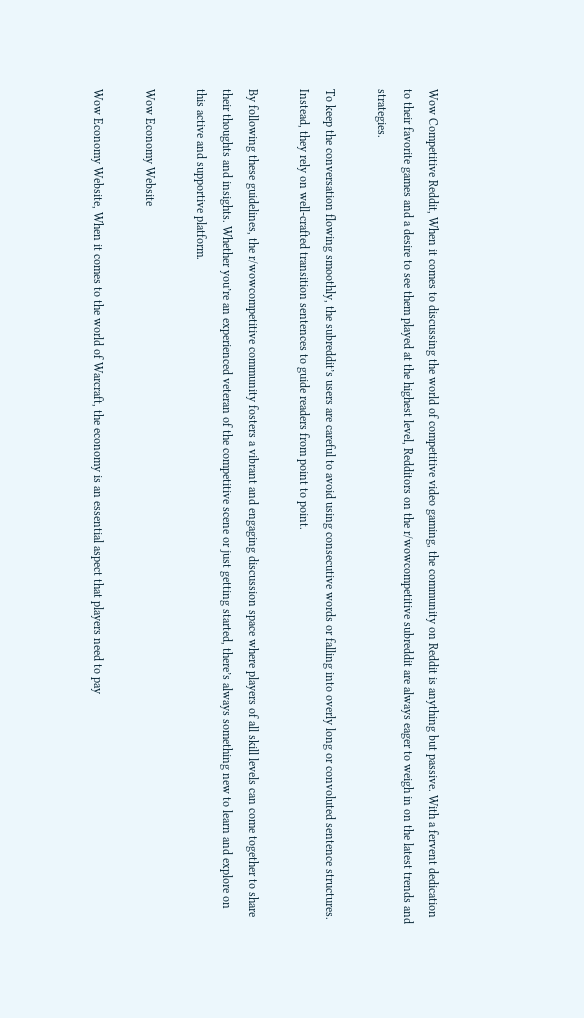Wow Competitive Reddit, When it comes to discussing the world of competitive video gaming, the community on Reddit is anything but passive. With a fervent dedication to their favorite games and a desire to see them played at the highest level, Redditors on the r/wowcompetitive subreddit are always eager to weigh in on the latest trends and strategies.

To keep the conversation flowing smoothly, the subreddit’s users are careful to avoid using consecutive words or falling into overly long or convoluted sentence structures. Instead, they rely on well-crafted transition sentences to guide readers from point to point.

By following these guidelines, the r/wowcompetitive community fosters a vibrant and engaging discussion space where players of all skill levels can come together to share their thoughts and insights. Whether you’re an experienced veteran of the competitive scene or just getting started, there’s always something new to learn and explore on this active and supportive platform.

Wow Economy Website

Wow Economy Website, When it comes to the world of Warcraft, the economy is an essential aspect that players need to pay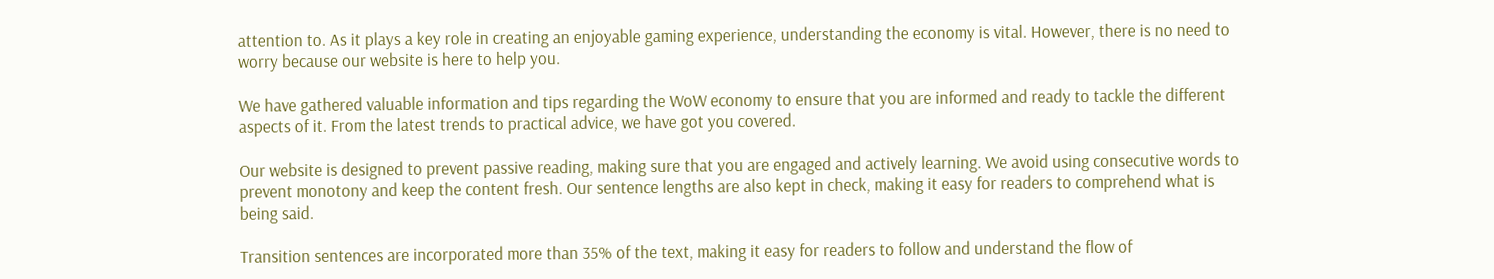attention to. As it plays a key role in creating an enjoyable gaming experience, understanding the economy is vital. However, there is no need to worry because our website is here to help you.

We have gathered valuable information and tips regarding the WoW economy to ensure that you are informed and ready to tackle the different aspects of it. From the latest trends to practical advice, we have got you covered.

Our website is designed to prevent passive reading, making sure that you are engaged and actively learning. We avoid using consecutive words to prevent monotony and keep the content fresh. Our sentence lengths are also kept in check, making it easy for readers to comprehend what is being said.

Transition sentences are incorporated more than 35% of the text, making it easy for readers to follow and understand the flow of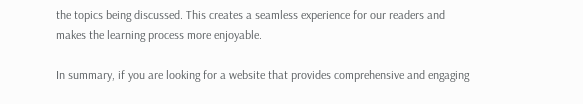the topics being discussed. This creates a seamless experience for our readers and makes the learning process more enjoyable.

In summary, if you are looking for a website that provides comprehensive and engaging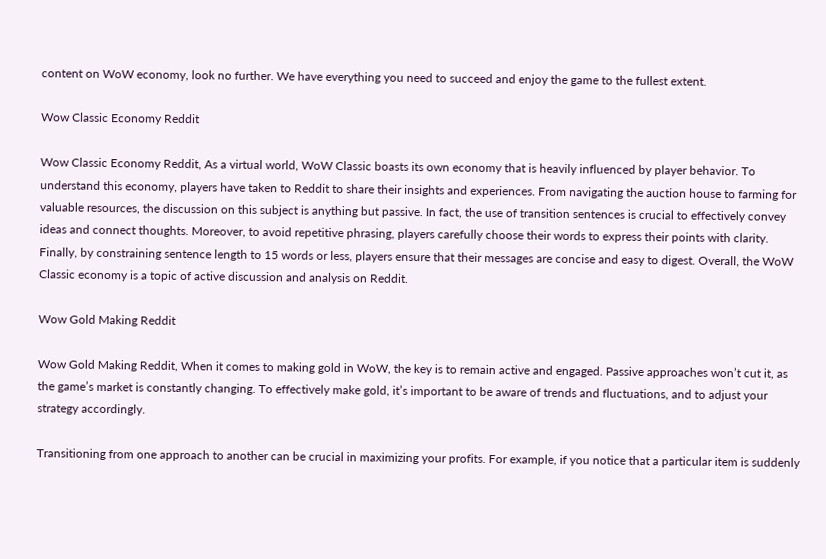content on WoW economy, look no further. We have everything you need to succeed and enjoy the game to the fullest extent.

Wow Classic Economy Reddit

Wow Classic Economy Reddit, As a virtual world, WoW Classic boasts its own economy that is heavily influenced by player behavior. To understand this economy, players have taken to Reddit to share their insights and experiences. From navigating the auction house to farming for valuable resources, the discussion on this subject is anything but passive. In fact, the use of transition sentences is crucial to effectively convey ideas and connect thoughts. Moreover, to avoid repetitive phrasing, players carefully choose their words to express their points with clarity. Finally, by constraining sentence length to 15 words or less, players ensure that their messages are concise and easy to digest. Overall, the WoW Classic economy is a topic of active discussion and analysis on Reddit.

Wow Gold Making Reddit

Wow Gold Making Reddit, When it comes to making gold in WoW, the key is to remain active and engaged. Passive approaches won’t cut it, as the game’s market is constantly changing. To effectively make gold, it’s important to be aware of trends and fluctuations, and to adjust your strategy accordingly.

Transitioning from one approach to another can be crucial in maximizing your profits. For example, if you notice that a particular item is suddenly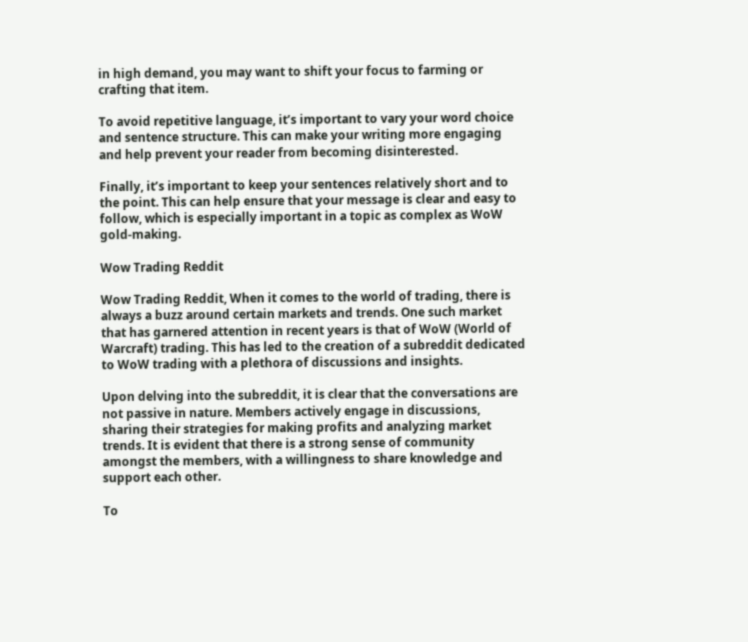in high demand, you may want to shift your focus to farming or crafting that item.

To avoid repetitive language, it’s important to vary your word choice and sentence structure. This can make your writing more engaging and help prevent your reader from becoming disinterested.

Finally, it’s important to keep your sentences relatively short and to the point. This can help ensure that your message is clear and easy to follow, which is especially important in a topic as complex as WoW gold-making.

Wow Trading Reddit

Wow Trading Reddit, When it comes to the world of trading, there is always a buzz around certain markets and trends. One such market that has garnered attention in recent years is that of WoW (World of Warcraft) trading. This has led to the creation of a subreddit dedicated to WoW trading with a plethora of discussions and insights.

Upon delving into the subreddit, it is clear that the conversations are not passive in nature. Members actively engage in discussions, sharing their strategies for making profits and analyzing market trends. It is evident that there is a strong sense of community amongst the members, with a willingness to share knowledge and support each other.

To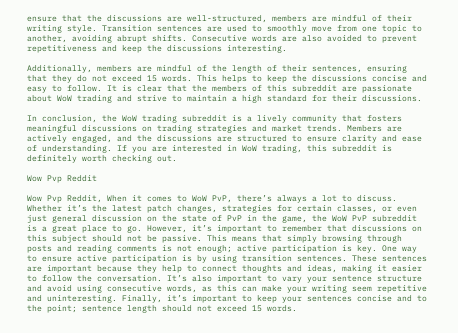ensure that the discussions are well-structured, members are mindful of their writing style. Transition sentences are used to smoothly move from one topic to another, avoiding abrupt shifts. Consecutive words are also avoided to prevent repetitiveness and keep the discussions interesting.

Additionally, members are mindful of the length of their sentences, ensuring that they do not exceed 15 words. This helps to keep the discussions concise and easy to follow. It is clear that the members of this subreddit are passionate about WoW trading and strive to maintain a high standard for their discussions.

In conclusion, the WoW trading subreddit is a lively community that fosters meaningful discussions on trading strategies and market trends. Members are actively engaged, and the discussions are structured to ensure clarity and ease of understanding. If you are interested in WoW trading, this subreddit is definitely worth checking out.

Wow Pvp Reddit

Wow Pvp Reddit, When it comes to WoW PvP, there’s always a lot to discuss. Whether it’s the latest patch changes, strategies for certain classes, or even just general discussion on the state of PvP in the game, the WoW PvP subreddit is a great place to go. However, it’s important to remember that discussions on this subject should not be passive. This means that simply browsing through posts and reading comments is not enough; active participation is key. One way to ensure active participation is by using transition sentences. These sentences are important because they help to connect thoughts and ideas, making it easier to follow the conversation. It’s also important to vary your sentence structure and avoid using consecutive words, as this can make your writing seem repetitive and uninteresting. Finally, it’s important to keep your sentences concise and to the point; sentence length should not exceed 15 words.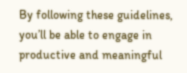By following these guidelines, you’ll be able to engage in productive and meaningful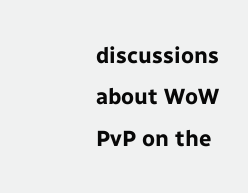discussions about WoW PvP on the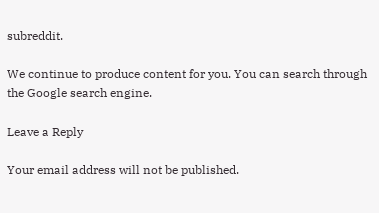subreddit.

We continue to produce content for you. You can search through the Google search engine.

Leave a Reply

Your email address will not be published.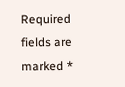Required fields are marked *